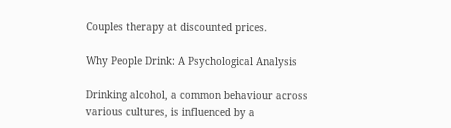Couples therapy at discounted prices.

Why People Drink: A Psychological Analysis

Drinking alcohol, a common behaviour across various cultures, is influenced by a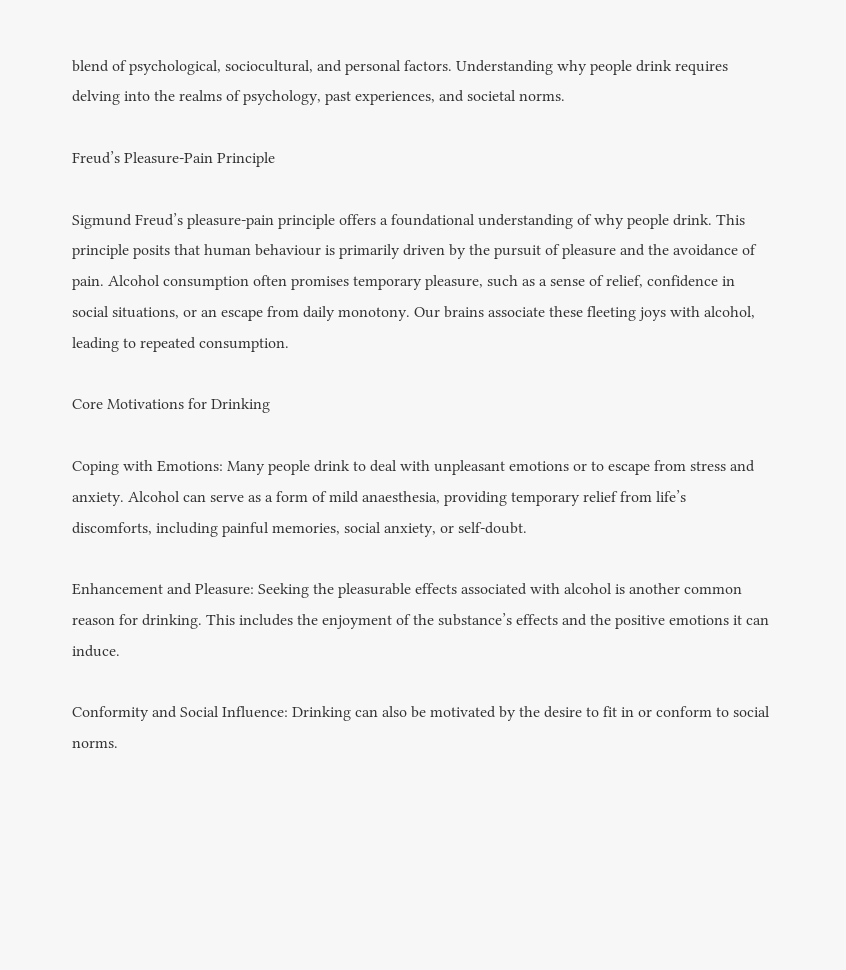blend of psychological, sociocultural, and personal factors. Understanding why people drink requires delving into the realms of psychology, past experiences, and societal norms.

Freud’s Pleasure-Pain Principle

Sigmund Freud’s pleasure-pain principle offers a foundational understanding of why people drink. This principle posits that human behaviour is primarily driven by the pursuit of pleasure and the avoidance of pain. Alcohol consumption often promises temporary pleasure, such as a sense of relief, confidence in social situations, or an escape from daily monotony. Our brains associate these fleeting joys with alcohol, leading to repeated consumption.

Core Motivations for Drinking

Coping with Emotions: Many people drink to deal with unpleasant emotions or to escape from stress and anxiety. Alcohol can serve as a form of mild anaesthesia, providing temporary relief from life’s discomforts, including painful memories, social anxiety, or self-doubt.

Enhancement and Pleasure: Seeking the pleasurable effects associated with alcohol is another common reason for drinking. This includes the enjoyment of the substance’s effects and the positive emotions it can induce.

Conformity and Social Influence: Drinking can also be motivated by the desire to fit in or conform to social norms.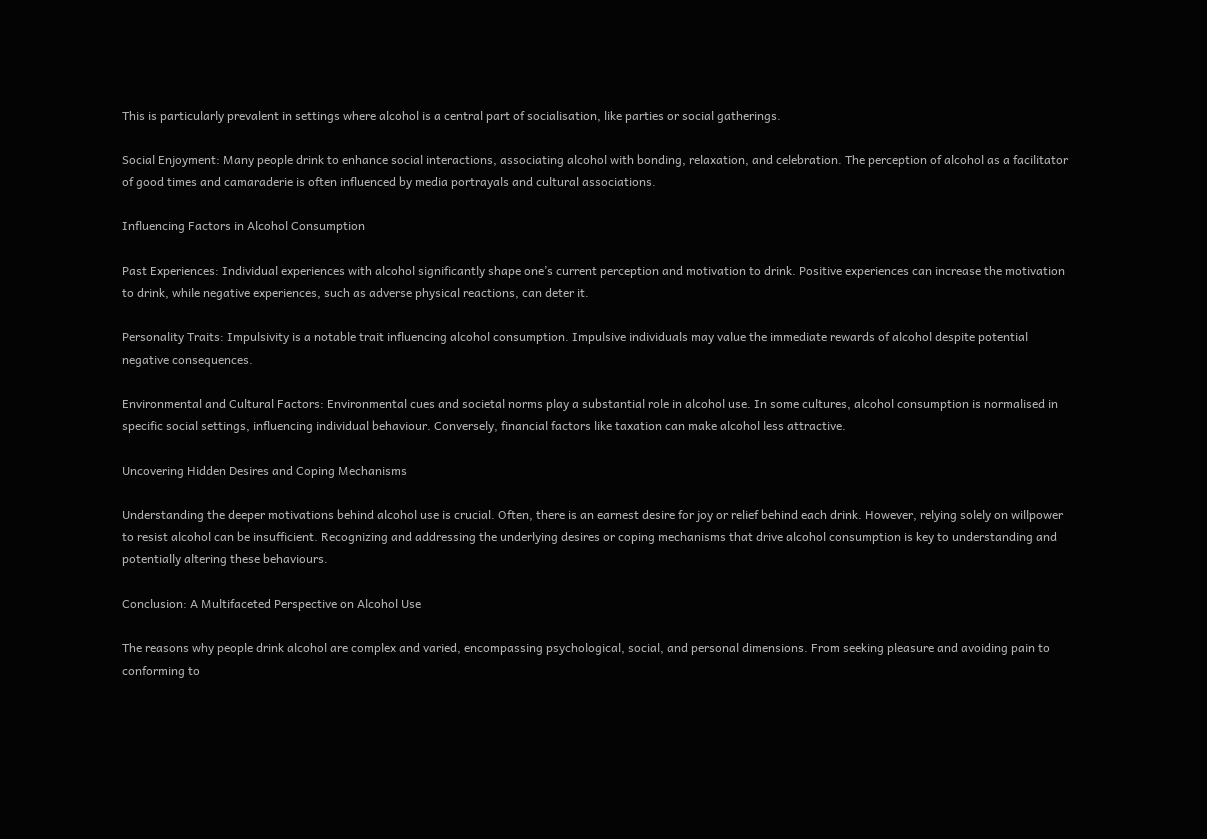This is particularly prevalent in settings where alcohol is a central part of socialisation, like parties or social gatherings.

Social Enjoyment: Many people drink to enhance social interactions, associating alcohol with bonding, relaxation, and celebration. The perception of alcohol as a facilitator of good times and camaraderie is often influenced by media portrayals and cultural associations.

Influencing Factors in Alcohol Consumption

Past Experiences: Individual experiences with alcohol significantly shape one’s current perception and motivation to drink. Positive experiences can increase the motivation to drink, while negative experiences, such as adverse physical reactions, can deter it.

Personality Traits: Impulsivity is a notable trait influencing alcohol consumption. Impulsive individuals may value the immediate rewards of alcohol despite potential negative consequences.

Environmental and Cultural Factors: Environmental cues and societal norms play a substantial role in alcohol use. In some cultures, alcohol consumption is normalised in specific social settings, influencing individual behaviour. Conversely, financial factors like taxation can make alcohol less attractive.

Uncovering Hidden Desires and Coping Mechanisms

Understanding the deeper motivations behind alcohol use is crucial. Often, there is an earnest desire for joy or relief behind each drink. However, relying solely on willpower to resist alcohol can be insufficient. Recognizing and addressing the underlying desires or coping mechanisms that drive alcohol consumption is key to understanding and potentially altering these behaviours.

Conclusion: A Multifaceted Perspective on Alcohol Use

The reasons why people drink alcohol are complex and varied, encompassing psychological, social, and personal dimensions. From seeking pleasure and avoiding pain to conforming to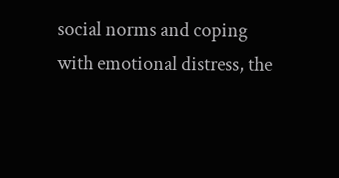social norms and coping with emotional distress, the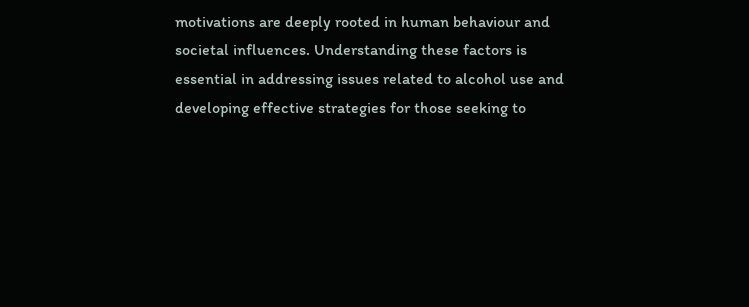motivations are deeply rooted in human behaviour and societal influences. Understanding these factors is essential in addressing issues related to alcohol use and developing effective strategies for those seeking to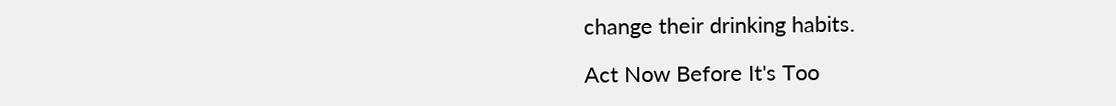change their drinking habits.

Act Now Before It's Too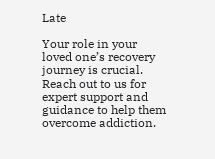Late

Your role in your loved one’s recovery journey is crucial. Reach out to us for expert support and guidance to help them overcome addiction.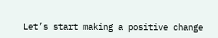Let’s start making a positive change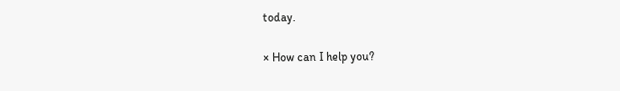today.

× How can I help you?